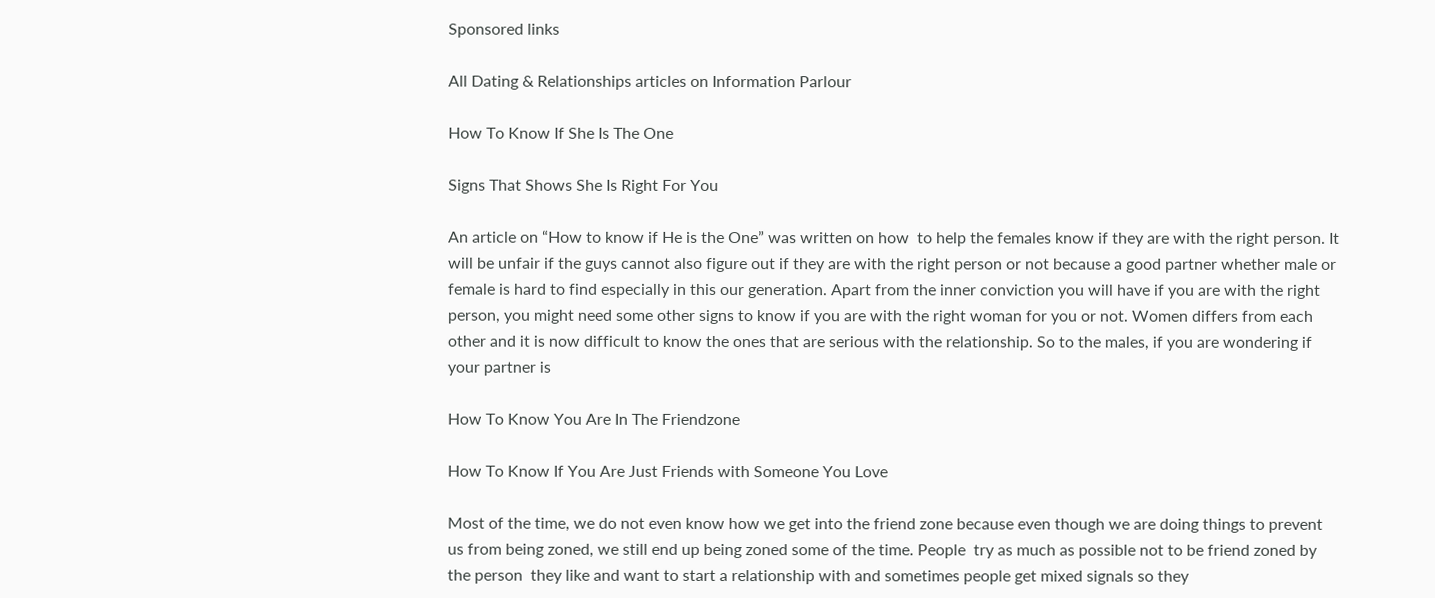Sponsored links

All Dating & Relationships articles on Information Parlour

How To Know If She Is The One

Signs That Shows She Is Right For You

An article on “How to know if He is the One” was written on how  to help the females know if they are with the right person. It will be unfair if the guys cannot also figure out if they are with the right person or not because a good partner whether male or female is hard to find especially in this our generation. Apart from the inner conviction you will have if you are with the right person, you might need some other signs to know if you are with the right woman for you or not. Women differs from each other and it is now difficult to know the ones that are serious with the relationship. So to the males, if you are wondering if your partner is

How To Know You Are In The Friendzone

How To Know If You Are Just Friends with Someone You Love

Most of the time, we do not even know how we get into the friend zone because even though we are doing things to prevent us from being zoned, we still end up being zoned some of the time. People  try as much as possible not to be friend zoned by the person  they like and want to start a relationship with and sometimes people get mixed signals so they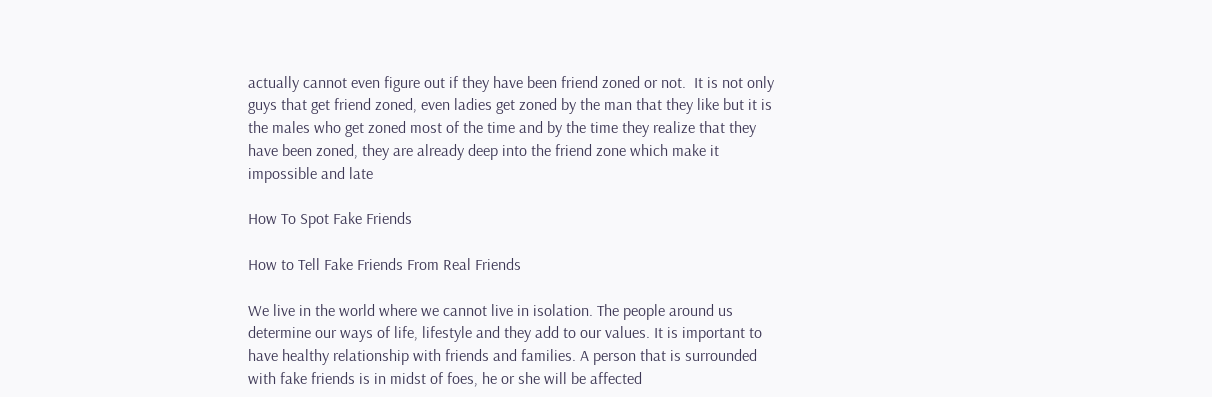actually cannot even figure out if they have been friend zoned or not.  It is not only guys that get friend zoned, even ladies get zoned by the man that they like but it is the males who get zoned most of the time and by the time they realize that they have been zoned, they are already deep into the friend zone which make it impossible and late

How To Spot Fake Friends

How to Tell Fake Friends From Real Friends

We live in the world where we cannot live in isolation. The people around us determine our ways of life, lifestyle and they add to our values. It is important to have healthy relationship with friends and families. A person that is surrounded with fake friends is in midst of foes, he or she will be affected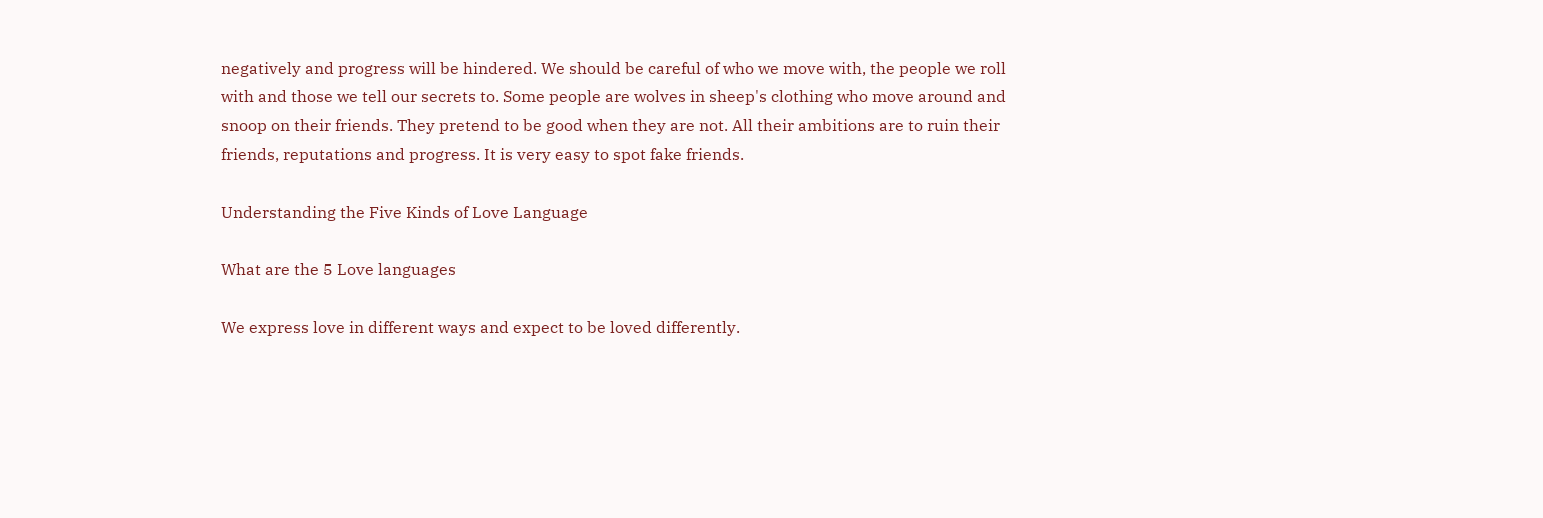negatively and progress will be hindered. We should be careful of who we move with, the people we roll with and those we tell our secrets to. Some people are wolves in sheep's clothing who move around and snoop on their friends. They pretend to be good when they are not. All their ambitions are to ruin their friends, reputations and progress. It is very easy to spot fake friends.

Understanding the Five Kinds of Love Language

What are the 5 Love languages

We express love in different ways and expect to be loved differently.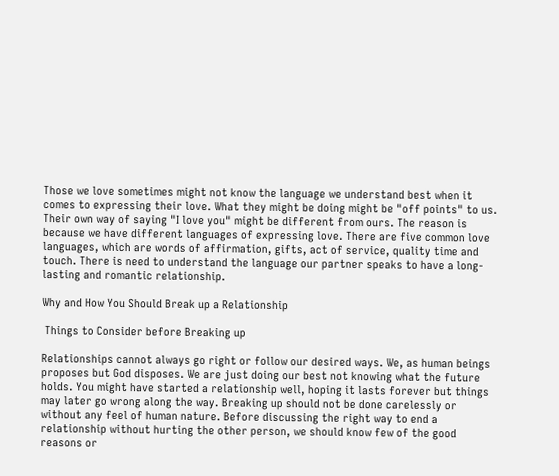Those we love sometimes might not know the language we understand best when it comes to expressing their love. What they might be doing might be "off points" to us. Their own way of saying "I love you" might be different from ours. The reason is because we have different languages of expressing love. There are five common love languages, which are words of affirmation, gifts, act of service, quality time and touch. There is need to understand the language our partner speaks to have a long-lasting and romantic relationship.

Why and How You Should Break up a Relationship

 Things to Consider before Breaking up

Relationships cannot always go right or follow our desired ways. We, as human beings proposes but God disposes. We are just doing our best not knowing what the future holds. You might have started a relationship well, hoping it lasts forever but things may later go wrong along the way. Breaking up should not be done carelessly or without any feel of human nature. Before discussing the right way to end a relationship without hurting the other person, we should know few of the good reasons or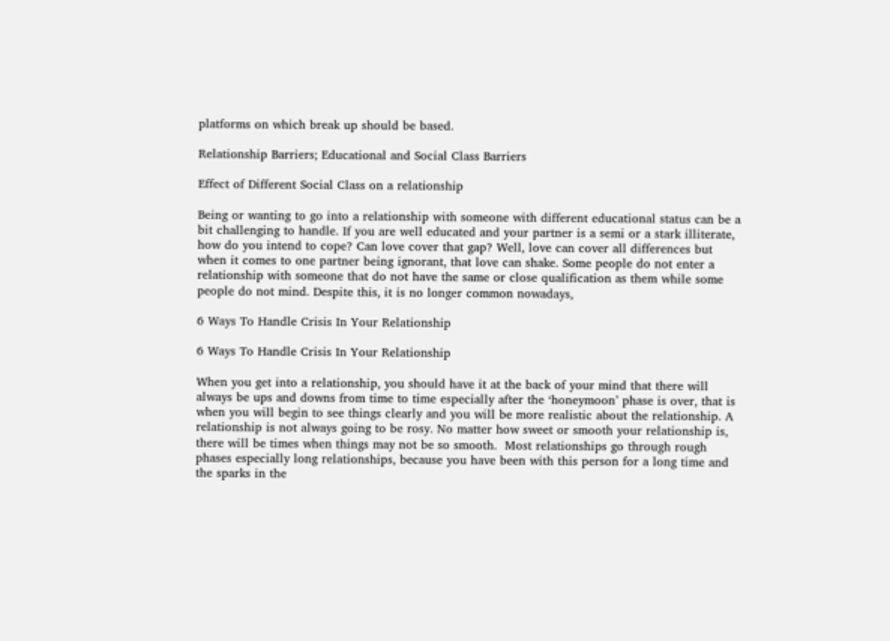platforms on which break up should be based.

Relationship Barriers; Educational and Social Class Barriers

Effect of Different Social Class on a relationship

Being or wanting to go into a relationship with someone with different educational status can be a bit challenging to handle. If you are well educated and your partner is a semi or a stark illiterate, how do you intend to cope? Can love cover that gap? Well, love can cover all differences but when it comes to one partner being ignorant, that love can shake. Some people do not enter a relationship with someone that do not have the same or close qualification as them while some people do not mind. Despite this, it is no longer common nowadays,

6 Ways To Handle Crisis In Your Relationship

6 Ways To Handle Crisis In Your Relationship

When you get into a relationship, you should have it at the back of your mind that there will always be ups and downs from time to time especially after the ‘honeymoon’ phase is over, that is when you will begin to see things clearly and you will be more realistic about the relationship. A relationship is not always going to be rosy. No matter how sweet or smooth your relationship is, there will be times when things may not be so smooth.  Most relationships go through rough phases especially long relationships, because you have been with this person for a long time and the sparks in the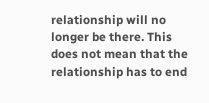relationship will no longer be there. This does not mean that the relationship has to end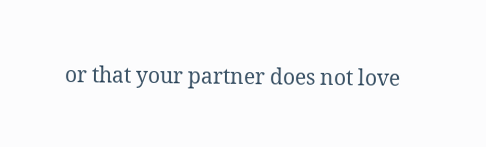or that your partner does not love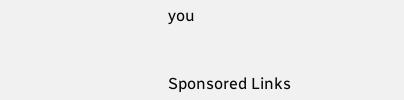you


Sponsored Links